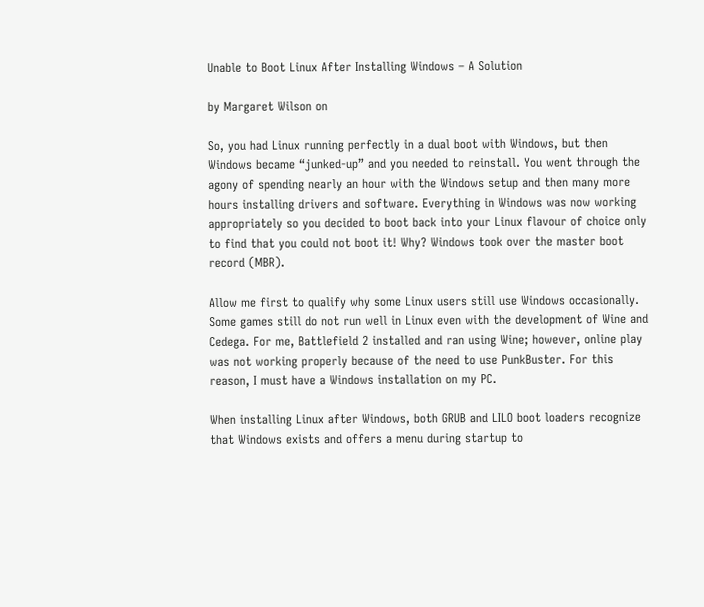Unable to Boot Linux After Installing Windows – A Solution

by Margaret Wilson on

So, you had Linux running perfectly in a dual boot with Windows, but then Windows became “junked-up” and you needed to reinstall. You went through the agony of spending nearly an hour with the Windows setup and then many more hours installing drivers and software. Everything in Windows was now working appropriately so you decided to boot back into your Linux flavour of choice only to find that you could not boot it! Why? Windows took over the master boot record (MBR).

Allow me first to qualify why some Linux users still use Windows occasionally. Some games still do not run well in Linux even with the development of Wine and Cedega. For me, Battlefield 2 installed and ran using Wine; however, online play was not working properly because of the need to use PunkBuster. For this reason, I must have a Windows installation on my PC.

When installing Linux after Windows, both GRUB and LILO boot loaders recognize that Windows exists and offers a menu during startup to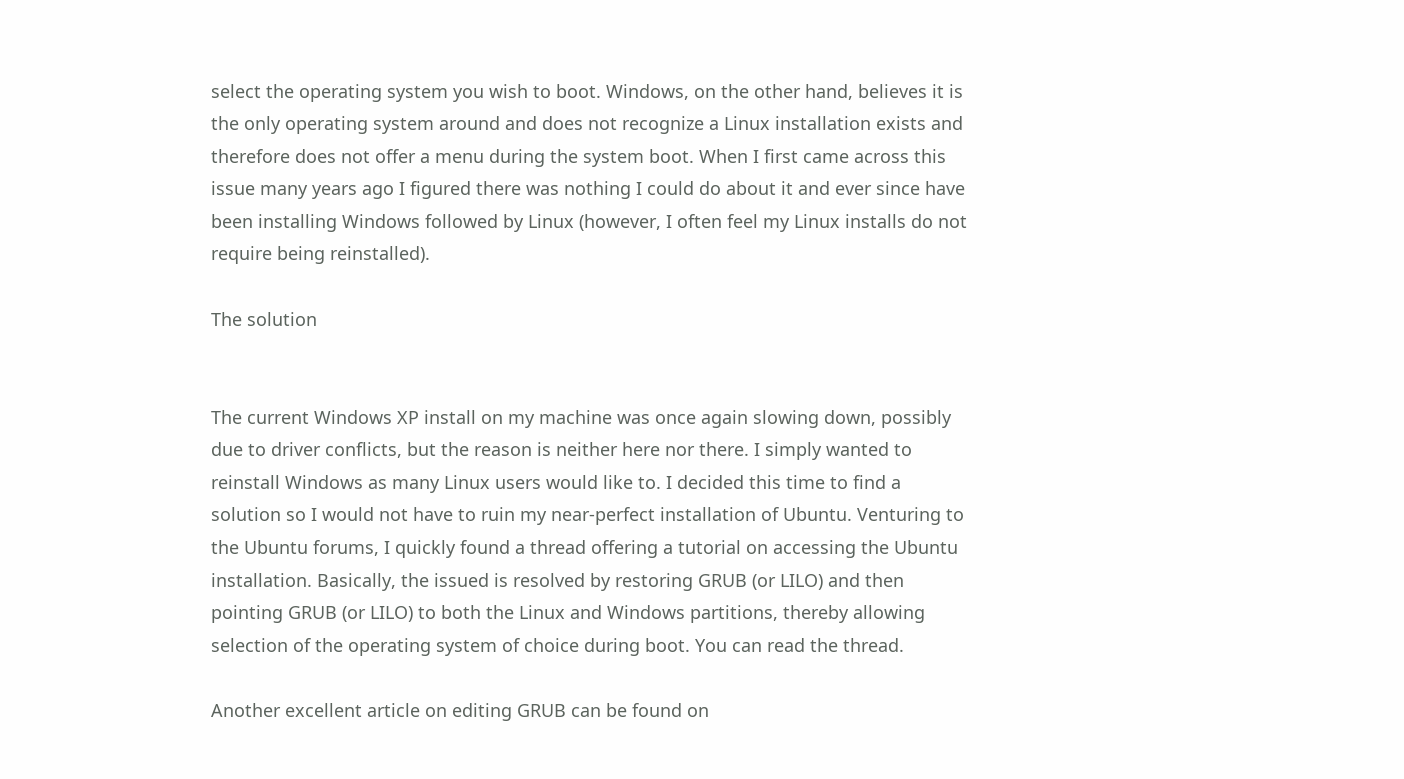select the operating system you wish to boot. Windows, on the other hand, believes it is the only operating system around and does not recognize a Linux installation exists and therefore does not offer a menu during the system boot. When I first came across this issue many years ago I figured there was nothing I could do about it and ever since have been installing Windows followed by Linux (however, I often feel my Linux installs do not require being reinstalled).

The solution


The current Windows XP install on my machine was once again slowing down, possibly due to driver conflicts, but the reason is neither here nor there. I simply wanted to reinstall Windows as many Linux users would like to. I decided this time to find a solution so I would not have to ruin my near-perfect installation of Ubuntu. Venturing to the Ubuntu forums, I quickly found a thread offering a tutorial on accessing the Ubuntu installation. Basically, the issued is resolved by restoring GRUB (or LILO) and then pointing GRUB (or LILO) to both the Linux and Windows partitions, thereby allowing selection of the operating system of choice during boot. You can read the thread.

Another excellent article on editing GRUB can be found on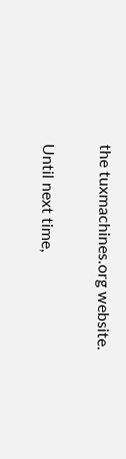the tuxmachines.org website.

Until next time,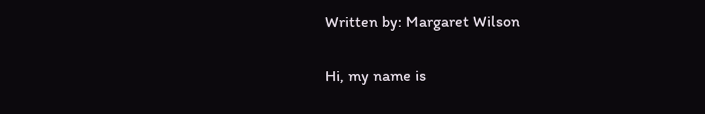Written by: Margaret Wilson

Hi, my name is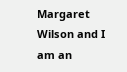Margaret Wilson and I am an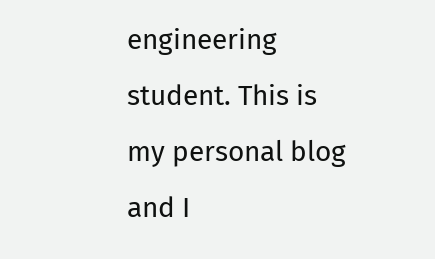engineering student. This is my personal blog and I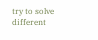try to solve different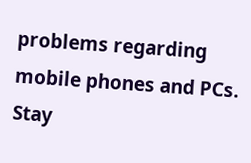problems regarding mobile phones and PCs. Stay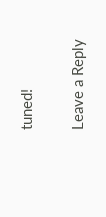tuned!

Leave a Reply